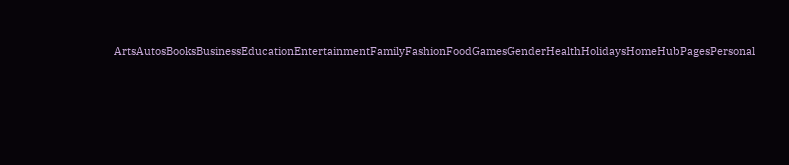ArtsAutosBooksBusinessEducationEntertainmentFamilyFashionFoodGamesGenderHealthHolidaysHomeHubPagesPersonal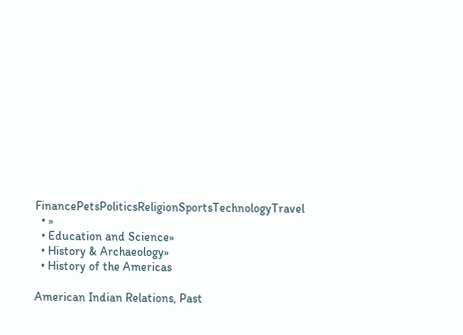FinancePetsPoliticsReligionSportsTechnologyTravel
  • »
  • Education and Science»
  • History & Archaeology»
  • History of the Americas

American Indian Relations, Past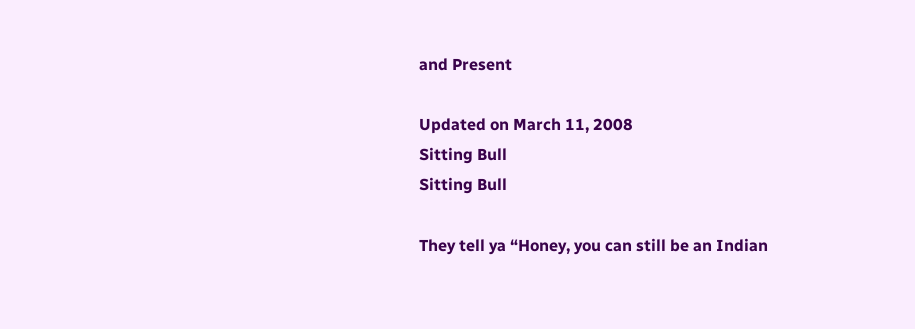and Present

Updated on March 11, 2008
Sitting Bull
Sitting Bull

They tell ya “Honey, you can still be an Indian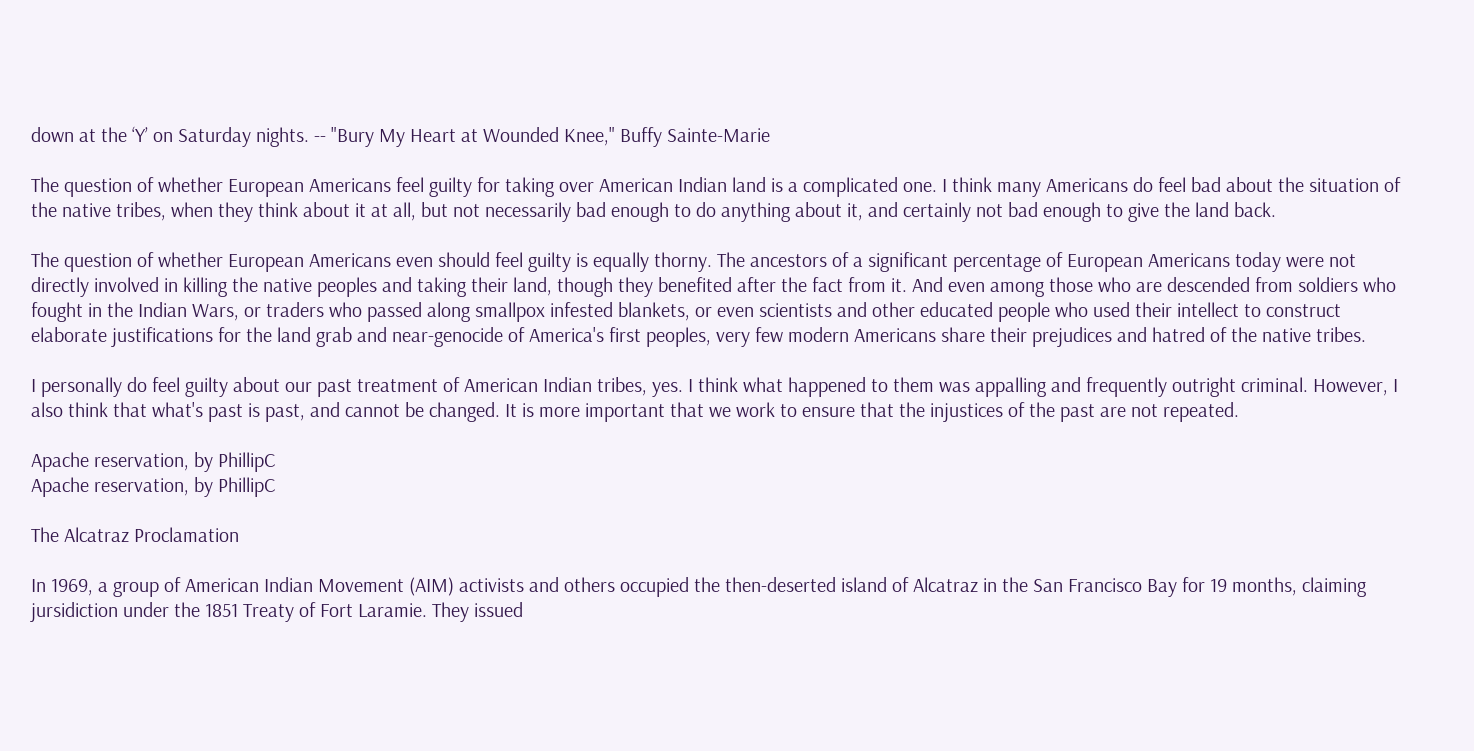down at the ‘Y’ on Saturday nights. -- "Bury My Heart at Wounded Knee," Buffy Sainte-Marie

The question of whether European Americans feel guilty for taking over American Indian land is a complicated one. I think many Americans do feel bad about the situation of the native tribes, when they think about it at all, but not necessarily bad enough to do anything about it, and certainly not bad enough to give the land back.

The question of whether European Americans even should feel guilty is equally thorny. The ancestors of a significant percentage of European Americans today were not directly involved in killing the native peoples and taking their land, though they benefited after the fact from it. And even among those who are descended from soldiers who fought in the Indian Wars, or traders who passed along smallpox infested blankets, or even scientists and other educated people who used their intellect to construct elaborate justifications for the land grab and near-genocide of America's first peoples, very few modern Americans share their prejudices and hatred of the native tribes.

I personally do feel guilty about our past treatment of American Indian tribes, yes. I think what happened to them was appalling and frequently outright criminal. However, I also think that what's past is past, and cannot be changed. It is more important that we work to ensure that the injustices of the past are not repeated.

Apache reservation, by PhillipC
Apache reservation, by PhillipC

The Alcatraz Proclamation

In 1969, a group of American Indian Movement (AIM) activists and others occupied the then-deserted island of Alcatraz in the San Francisco Bay for 19 months, claiming jursidiction under the 1851 Treaty of Fort Laramie. They issued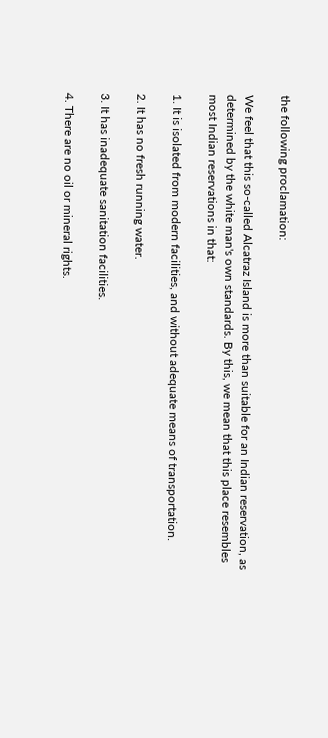the following proclamation:

We feel that this so-called Alcatraz Island is more than suitable for an Indian reservation, as determined by the white man's own standards. By this, we mean that this place resembles most Indian reservations in that:

1. It is isolated from modern facilities, and without adequate means of transportation.

2. It has no fresh running water.

3. It has inadequate sanitation facilities.

4. There are no oil or mineral rights.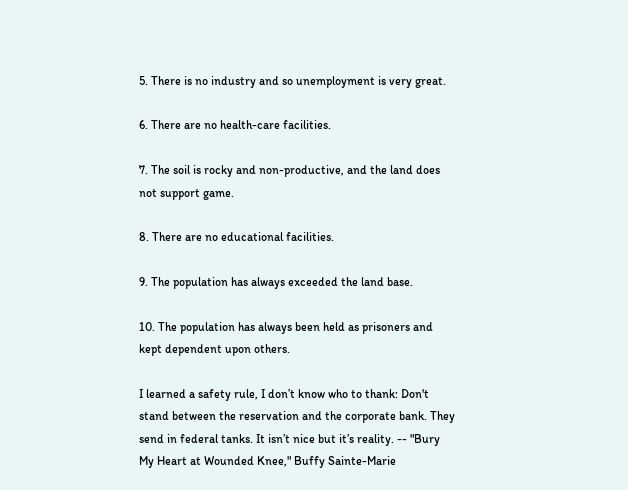5. There is no industry and so unemployment is very great.

6. There are no health-care facilities.

7. The soil is rocky and non-productive, and the land does not support game.

8. There are no educational facilities.

9. The population has always exceeded the land base.

10. The population has always been held as prisoners and kept dependent upon others.

I learned a safety rule, I don’t know who to thank: Don't stand between the reservation and the corporate bank. They send in federal tanks. It isn’t nice but it’s reality. -- "Bury My Heart at Wounded Knee," Buffy Sainte-Marie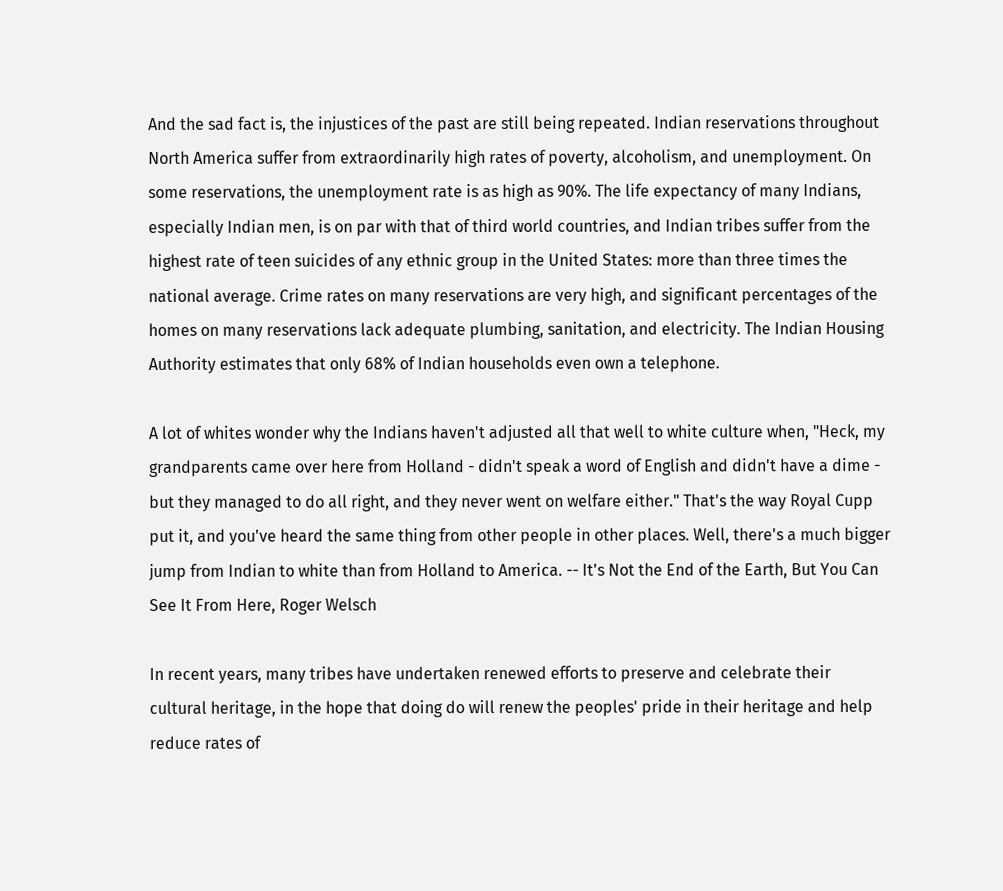And the sad fact is, the injustices of the past are still being repeated. Indian reservations throughout North America suffer from extraordinarily high rates of poverty, alcoholism, and unemployment. On some reservations, the unemployment rate is as high as 90%. The life expectancy of many Indians, especially Indian men, is on par with that of third world countries, and Indian tribes suffer from the highest rate of teen suicides of any ethnic group in the United States: more than three times the national average. Crime rates on many reservations are very high, and significant percentages of the homes on many reservations lack adequate plumbing, sanitation, and electricity. The Indian Housing Authority estimates that only 68% of Indian households even own a telephone.

A lot of whites wonder why the Indians haven't adjusted all that well to white culture when, "Heck, my grandparents came over here from Holland - didn't speak a word of English and didn't have a dime - but they managed to do all right, and they never went on welfare either." That's the way Royal Cupp put it, and you've heard the same thing from other people in other places. Well, there's a much bigger jump from Indian to white than from Holland to America. -- It's Not the End of the Earth, But You Can See It From Here, Roger Welsch

In recent years, many tribes have undertaken renewed efforts to preserve and celebrate their cultural heritage, in the hope that doing do will renew the peoples' pride in their heritage and help reduce rates of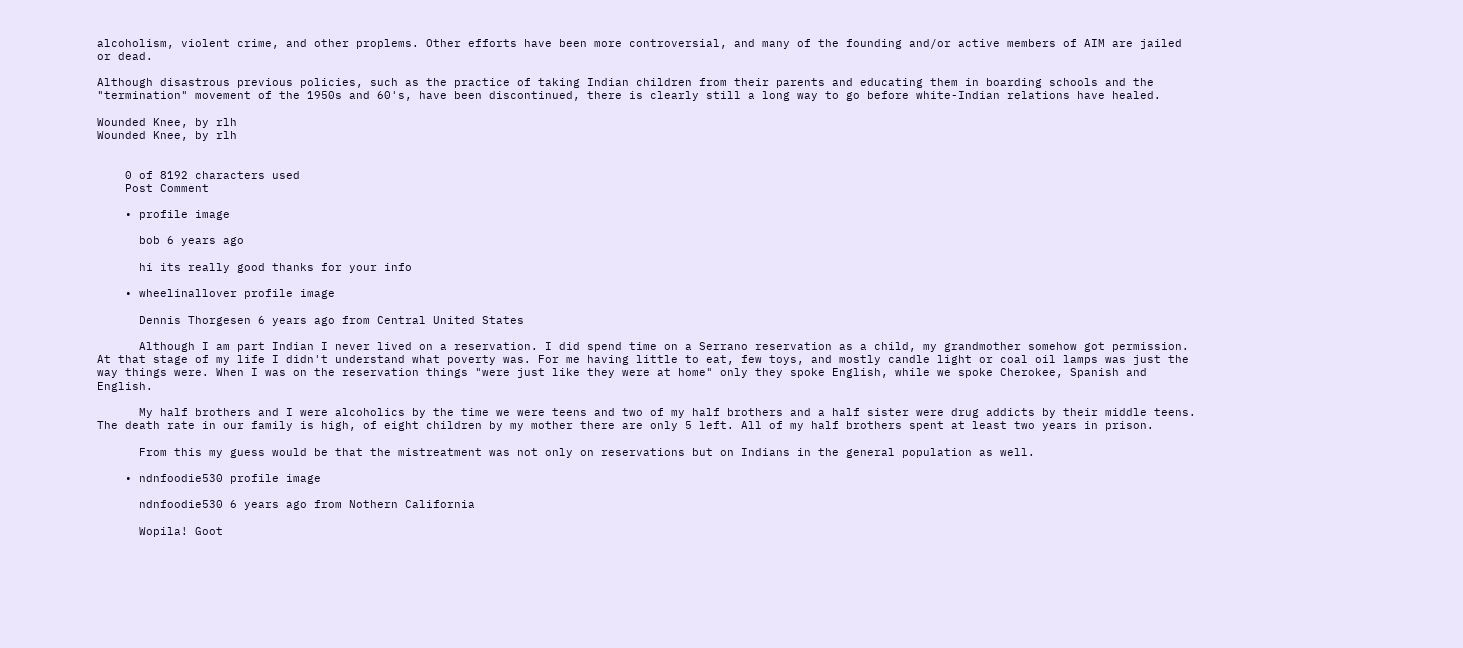alcoholism, violent crime, and other proplems. Other efforts have been more controversial, and many of the founding and/or active members of AIM are jailed or dead.

Although disastrous previous policies, such as the practice of taking Indian children from their parents and educating them in boarding schools and the "termination" movement of the 1950s and 60's, have been discontinued, there is clearly still a long way to go before white-Indian relations have healed.

Wounded Knee, by rlh
Wounded Knee, by rlh


    0 of 8192 characters used
    Post Comment

    • profile image

      bob 6 years ago

      hi its really good thanks for your info

    • wheelinallover profile image

      Dennis Thorgesen 6 years ago from Central United States

      Although I am part Indian I never lived on a reservation. I did spend time on a Serrano reservation as a child, my grandmother somehow got permission. At that stage of my life I didn't understand what poverty was. For me having little to eat, few toys, and mostly candle light or coal oil lamps was just the way things were. When I was on the reservation things "were just like they were at home" only they spoke English, while we spoke Cherokee, Spanish and English.

      My half brothers and I were alcoholics by the time we were teens and two of my half brothers and a half sister were drug addicts by their middle teens. The death rate in our family is high, of eight children by my mother there are only 5 left. All of my half brothers spent at least two years in prison.

      From this my guess would be that the mistreatment was not only on reservations but on Indians in the general population as well.

    • ndnfoodie530 profile image

      ndnfoodie530 6 years ago from Nothern California

      Wopila! Goot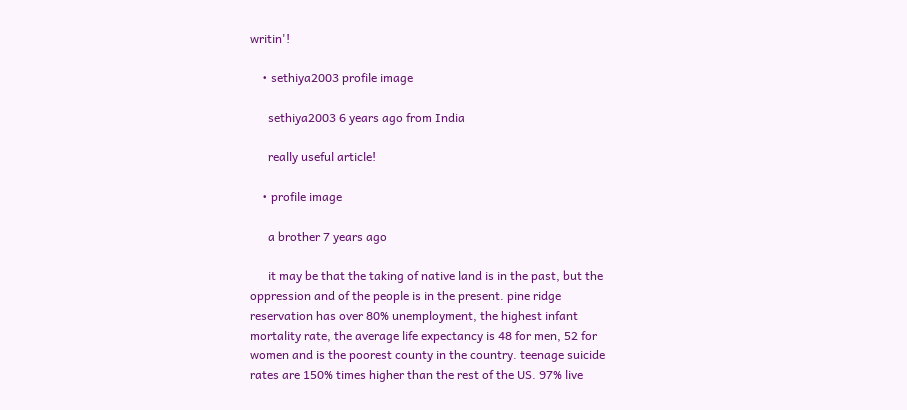writin'!

    • sethiya2003 profile image

      sethiya2003 6 years ago from India

      really useful article!

    • profile image

      a brother 7 years ago

      it may be that the taking of native land is in the past, but the oppression and of the people is in the present. pine ridge reservation has over 80% unemployment, the highest infant mortality rate, the average life expectancy is 48 for men, 52 for women and is the poorest county in the country. teenage suicide rates are 150% times higher than the rest of the US. 97% live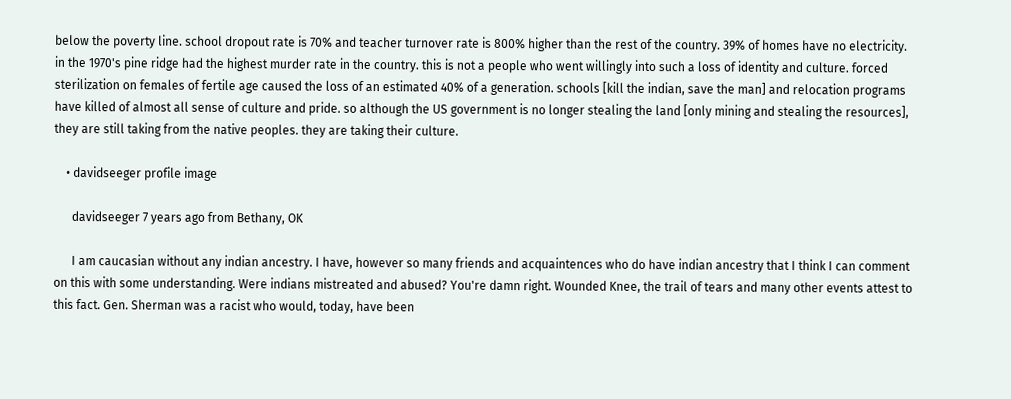below the poverty line. school dropout rate is 70% and teacher turnover rate is 800% higher than the rest of the country. 39% of homes have no electricity. in the 1970's pine ridge had the highest murder rate in the country. this is not a people who went willingly into such a loss of identity and culture. forced sterilization on females of fertile age caused the loss of an estimated 40% of a generation. schools [kill the indian, save the man] and relocation programs have killed of almost all sense of culture and pride. so although the US government is no longer stealing the land [only mining and stealing the resources], they are still taking from the native peoples. they are taking their culture.

    • davidseeger profile image

      davidseeger 7 years ago from Bethany, OK

      I am caucasian without any indian ancestry. I have, however so many friends and acquaintences who do have indian ancestry that I think I can comment on this with some understanding. Were indians mistreated and abused? You're damn right. Wounded Knee, the trail of tears and many other events attest to this fact. Gen. Sherman was a racist who would, today, have been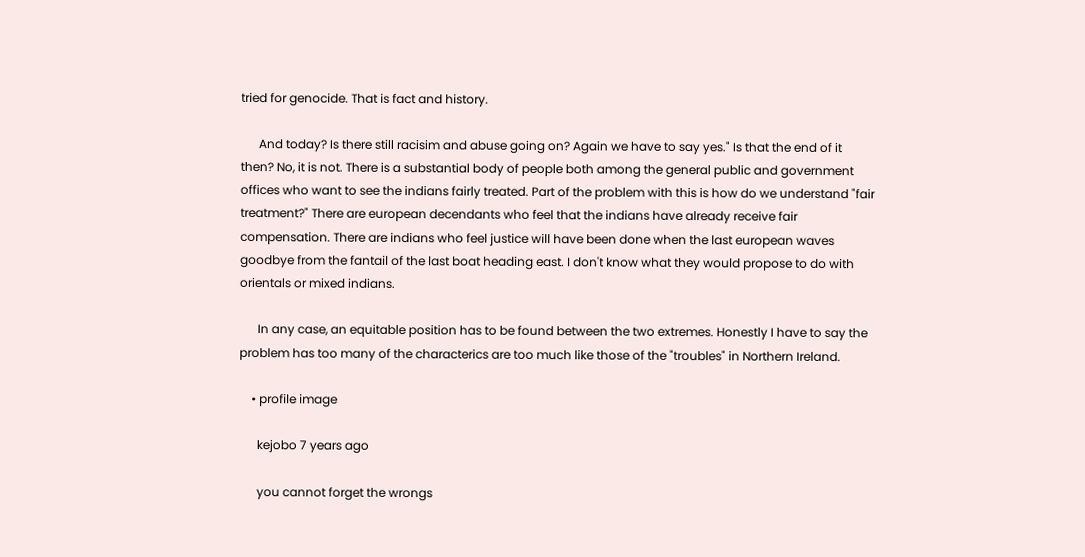tried for genocide. That is fact and history.

      And today? Is there still racisim and abuse going on? Again we have to say yes." Is that the end of it then? No, it is not. There is a substantial body of people both among the general public and government offices who want to see the indians fairly treated. Part of the problem with this is how do we understand "fair treatment?" There are european decendants who feel that the indians have already receive fair compensation. There are indians who feel justice will have been done when the last european waves goodbye from the fantail of the last boat heading east. I don't know what they would propose to do with orientals or mixed indians.

      In any case, an equitable position has to be found between the two extremes. Honestly I have to say the problem has too many of the characterics are too much like those of the "troubles" in Northern Ireland.

    • profile image

      kejobo 7 years ago

      you cannot forget the wrongs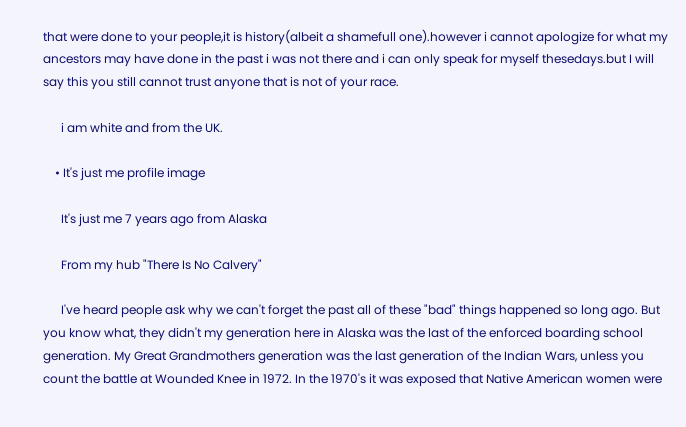that were done to your people,it is history(albeit a shamefull one).however i cannot apologize for what my ancestors may have done in the past i was not there and i can only speak for myself thesedays.but I will say this you still cannot trust anyone that is not of your race.

      i am white and from the UK.

    • It's just me profile image

      It's just me 7 years ago from Alaska

      From my hub "There Is No Calvery"

      I've heard people ask why we can't forget the past all of these "bad" things happened so long ago. But you know what, they didn't my generation here in Alaska was the last of the enforced boarding school generation. My Great Grandmothers generation was the last generation of the Indian Wars, unless you count the battle at Wounded Knee in 1972. In the 1970's it was exposed that Native American women were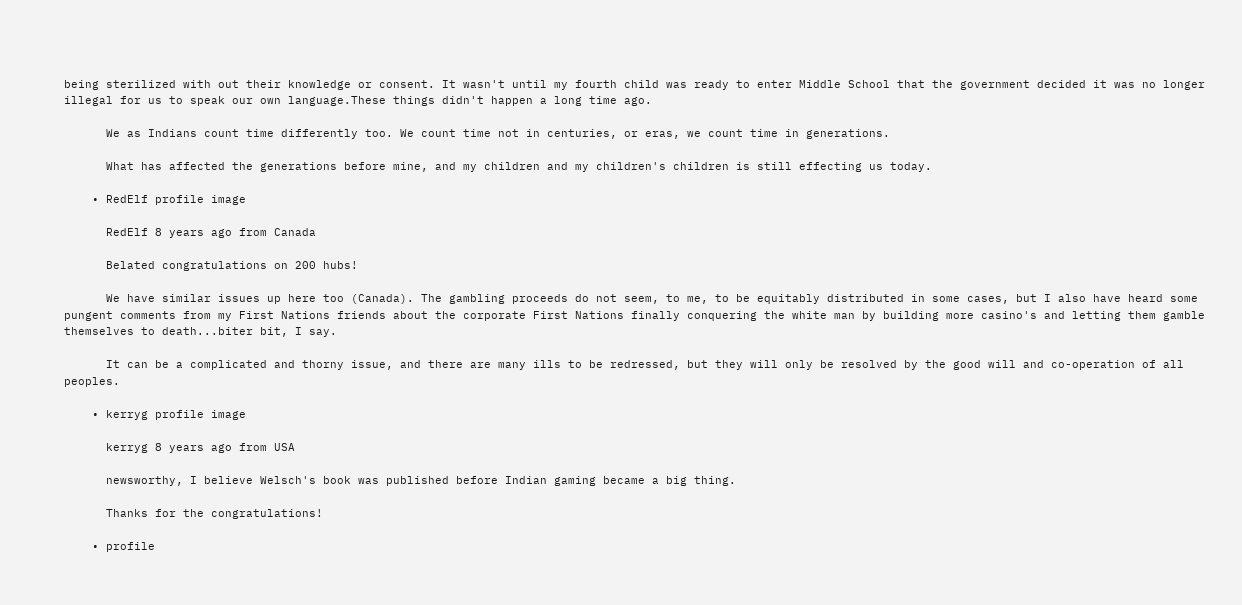being sterilized with out their knowledge or consent. It wasn't until my fourth child was ready to enter Middle School that the government decided it was no longer illegal for us to speak our own language.These things didn't happen a long time ago.

      We as Indians count time differently too. We count time not in centuries, or eras, we count time in generations.

      What has affected the generations before mine, and my children and my children's children is still effecting us today.

    • RedElf profile image

      RedElf 8 years ago from Canada

      Belated congratulations on 200 hubs!

      We have similar issues up here too (Canada). The gambling proceeds do not seem, to me, to be equitably distributed in some cases, but I also have heard some pungent comments from my First Nations friends about the corporate First Nations finally conquering the white man by building more casino's and letting them gamble themselves to death...biter bit, I say.

      It can be a complicated and thorny issue, and there are many ills to be redressed, but they will only be resolved by the good will and co-operation of all peoples.

    • kerryg profile image

      kerryg 8 years ago from USA

      newsworthy, I believe Welsch's book was published before Indian gaming became a big thing.

      Thanks for the congratulations!

    • profile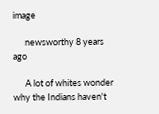image

      newsworthy 8 years ago

      A lot of whites wonder why the Indians haven't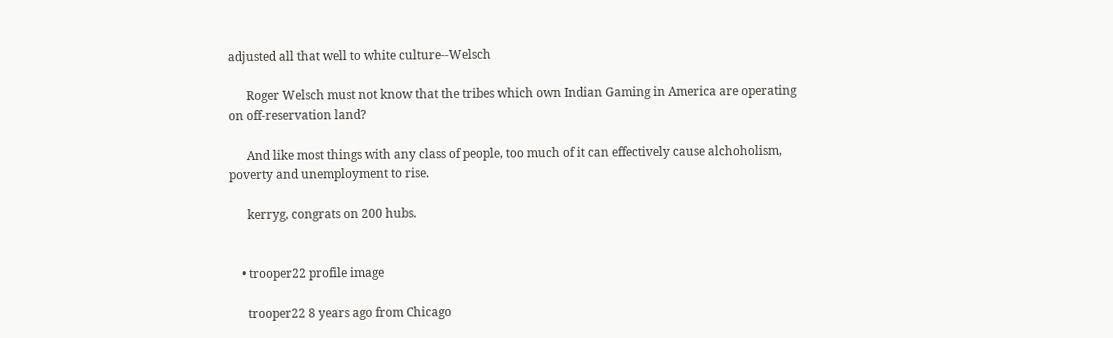adjusted all that well to white culture--Welsch

      Roger Welsch must not know that the tribes which own Indian Gaming in America are operating on off-reservation land?

      And like most things with any class of people, too much of it can effectively cause alchoholism, poverty and unemployment to rise.

      kerryg, congrats on 200 hubs.


    • trooper22 profile image

      trooper22 8 years ago from Chicago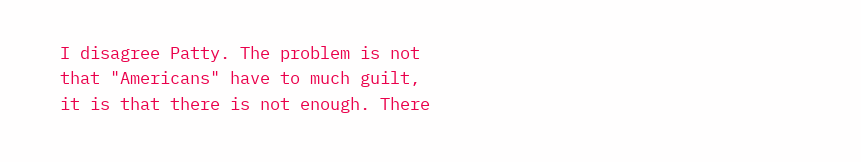I disagree Patty. The problem is not that "Americans" have to much guilt, it is that there is not enough. There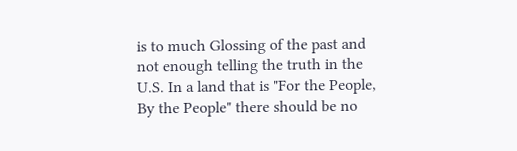is to much Glossing of the past and not enough telling the truth in the U.S. In a land that is "For the People, By the People" there should be no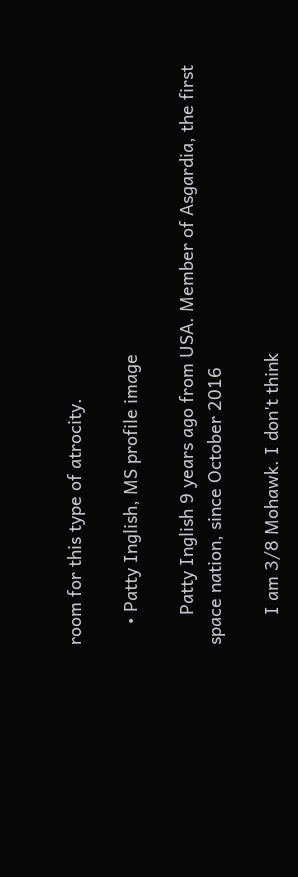room for this type of atrocity.

    • Patty Inglish, MS profile image

      Patty Inglish 9 years ago from USA. Member of Asgardia, the first space nation, since October 2016

      I am 3/8 Mohawk. I don't think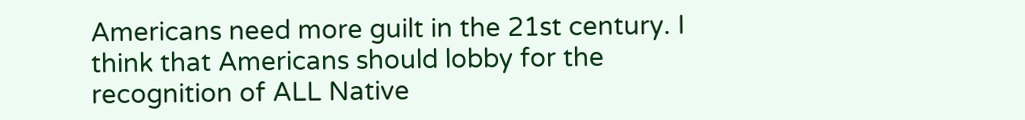Americans need more guilt in the 21st century. I think that Americans should lobby for the recognition of ALL Native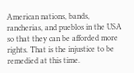American nations, bands, rancherias, and pueblos in the USA so that they can be afforded more rights. That is the injustice to be remedied at this time.